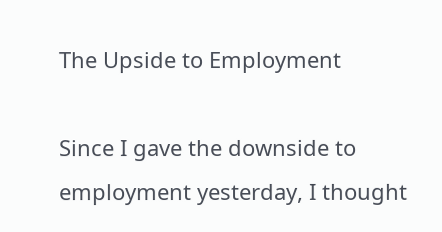The Upside to Employment

Since I gave the downside to employment yesterday, I thought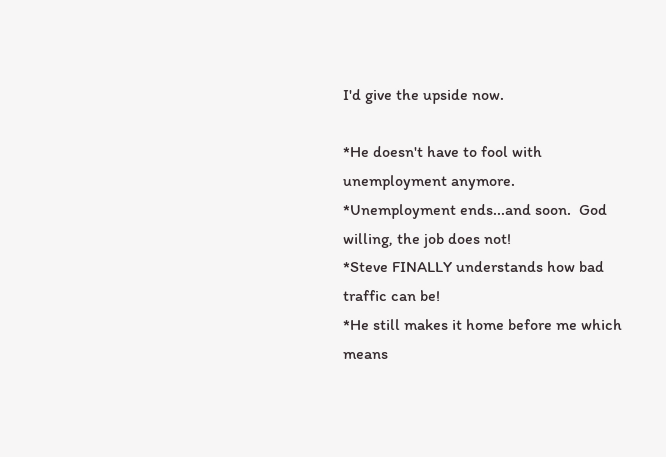I'd give the upside now.

*He doesn't have to fool with unemployment anymore.
*Unemployment ends...and soon.  God willing, the job does not!
*Steve FINALLY understands how bad traffic can be!
*He still makes it home before me which means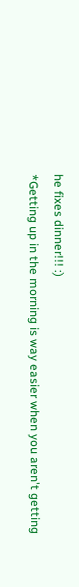he fixes dinner!!! :)
*Getting up in the morning is way easier when you aren't getting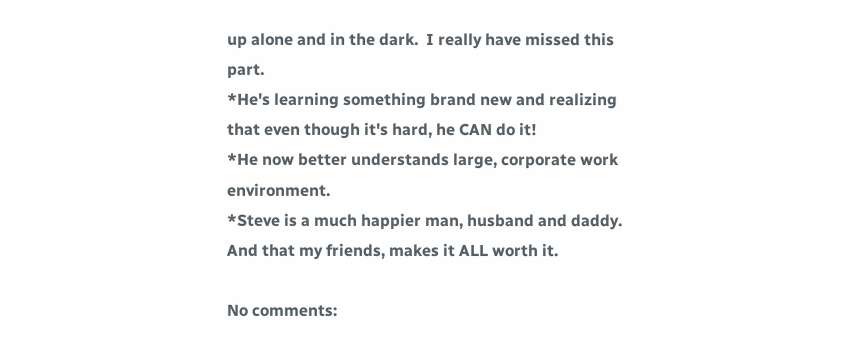up alone and in the dark.  I really have missed this part.
*He's learning something brand new and realizing that even though it's hard, he CAN do it!
*He now better understands large, corporate work environment.
*Steve is a much happier man, husband and daddy.  And that my friends, makes it ALL worth it.

No comments: